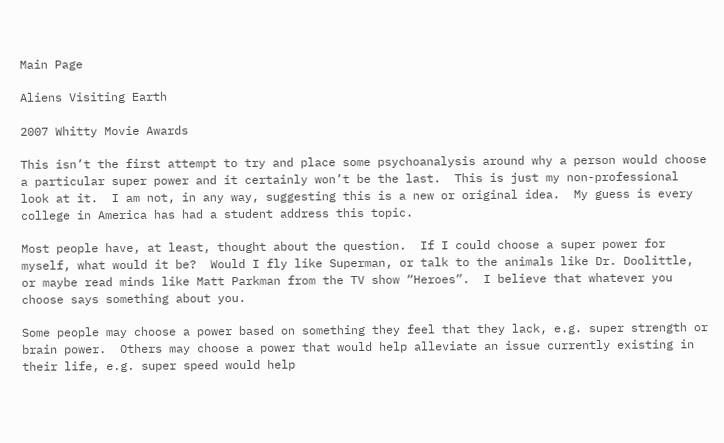Main Page

Aliens Visiting Earth

2007 Whitty Movie Awards

This isn’t the first attempt to try and place some psychoanalysis around why a person would choose a particular super power and it certainly won’t be the last.  This is just my non-professional look at it.  I am not, in any way, suggesting this is a new or original idea.  My guess is every college in America has had a student address this topic.

Most people have, at least, thought about the question.  If I could choose a super power for myself, what would it be?  Would I fly like Superman, or talk to the animals like Dr. Doolittle, or maybe read minds like Matt Parkman from the TV show “Heroes”.  I believe that whatever you choose says something about you.

Some people may choose a power based on something they feel that they lack, e.g. super strength or brain power.  Others may choose a power that would help alleviate an issue currently existing in their life, e.g. super speed would help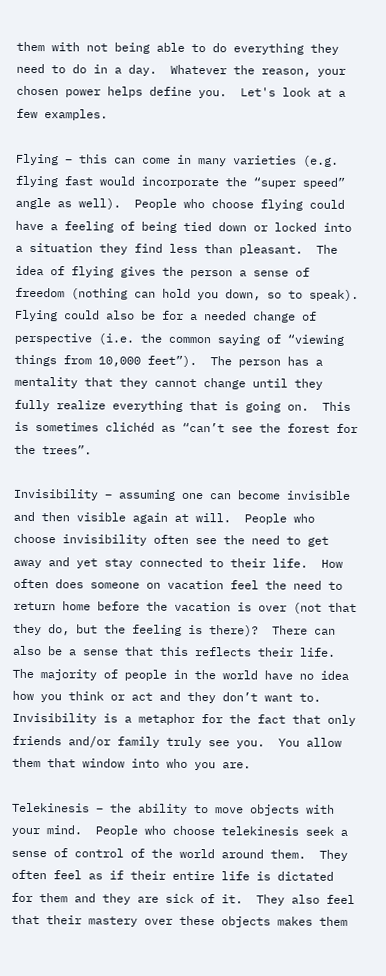them with not being able to do everything they need to do in a day.  Whatever the reason, your chosen power helps define you.  Let's look at a few examples.

Flying – this can come in many varieties (e.g. flying fast would incorporate the “super speed” angle as well).  People who choose flying could have a feeling of being tied down or locked into a situation they find less than pleasant.  The idea of flying gives the person a sense of freedom (nothing can hold you down, so to speak).  Flying could also be for a needed change of perspective (i.e. the common saying of “viewing things from 10,000 feet”).  The person has a mentality that they cannot change until they fully realize everything that is going on.  This is sometimes clichéd as “can’t see the forest for the trees”.

Invisibility – assuming one can become invisible and then visible again at will.  People who choose invisibility often see the need to get away and yet stay connected to their life.  How often does someone on vacation feel the need to return home before the vacation is over (not that they do, but the feeling is there)?  There can also be a sense that this reflects their life.  The majority of people in the world have no idea how you think or act and they don’t want to.  Invisibility is a metaphor for the fact that only friends and/or family truly see you.  You allow them that window into who you are.

Telekinesis – the ability to move objects with your mind.  People who choose telekinesis seek a sense of control of the world around them.  They often feel as if their entire life is dictated for them and they are sick of it.  They also feel that their mastery over these objects makes them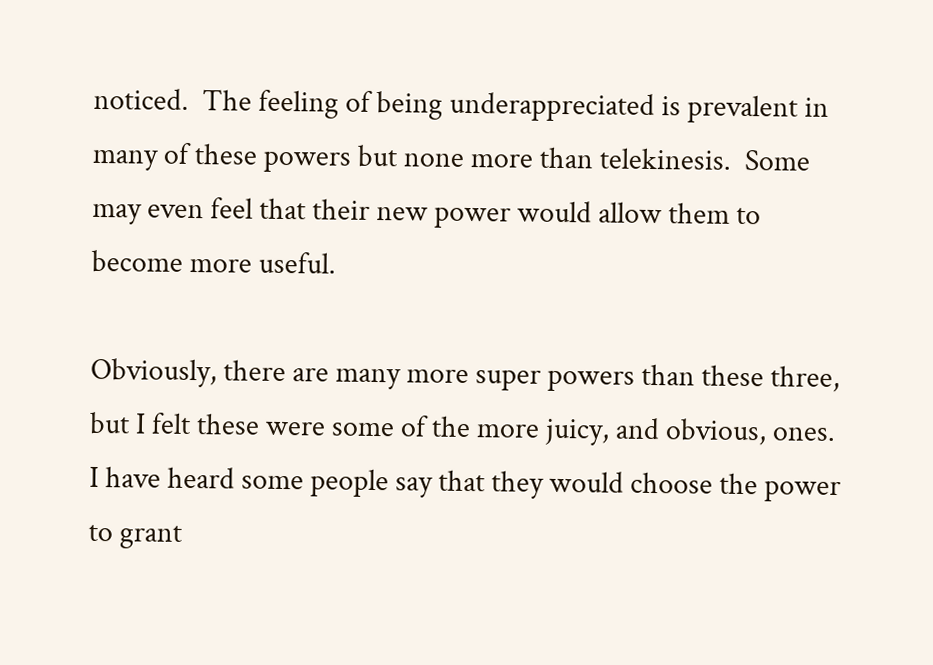noticed.  The feeling of being underappreciated is prevalent in many of these powers but none more than telekinesis.  Some may even feel that their new power would allow them to become more useful.

Obviously, there are many more super powers than these three, but I felt these were some of the more juicy, and obvious, ones.  I have heard some people say that they would choose the power to grant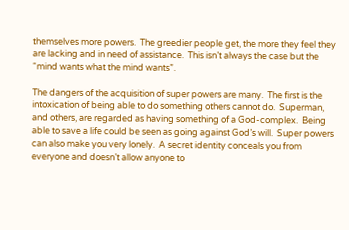themselves more powers.  The greedier people get, the more they feel they are lacking and in need of assistance.  This isn’t always the case but the “mind wants what the mind wants”.

The dangers of the acquisition of super powers are many.  The first is the intoxication of being able to do something others cannot do.  Superman, and others, are regarded as having something of a God-complex.  Being able to save a life could be seen as going against God’s will.  Super powers can also make you very lonely.  A secret identity conceals you from everyone and doesn’t allow anyone to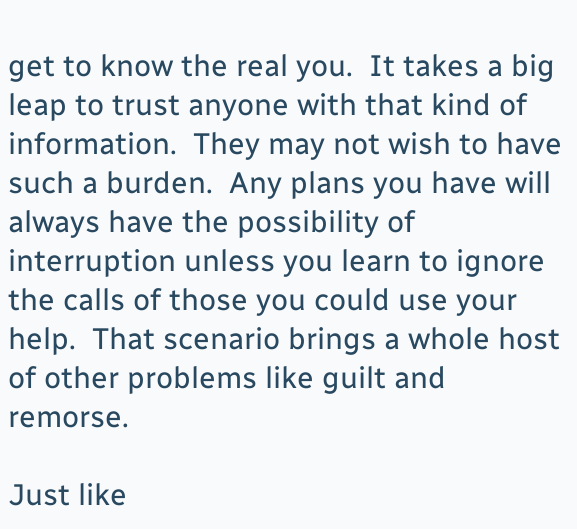get to know the real you.  It takes a big leap to trust anyone with that kind of information.  They may not wish to have such a burden.  Any plans you have will always have the possibility of interruption unless you learn to ignore the calls of those you could use your help.  That scenario brings a whole host of other problems like guilt and remorse.

Just like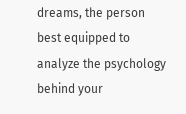dreams, the person best equipped to analyze the psychology behind your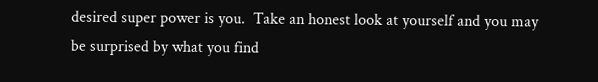desired super power is you.  Take an honest look at yourself and you may be surprised by what you find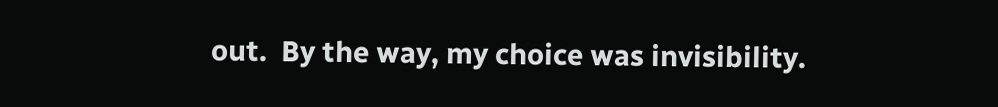out.  By the way, my choice was invisibility.